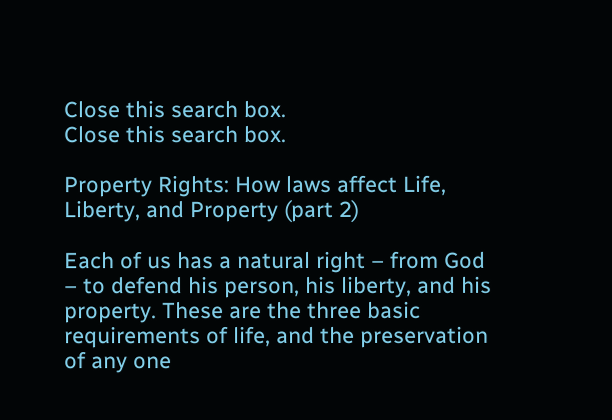Close this search box.
Close this search box.

Property Rights: How laws affect Life, Liberty, and Property (part 2)

Each of us has a natural right – from God – to defend his person, his liberty, and his property. These are the three basic requirements of life, and the preservation of any one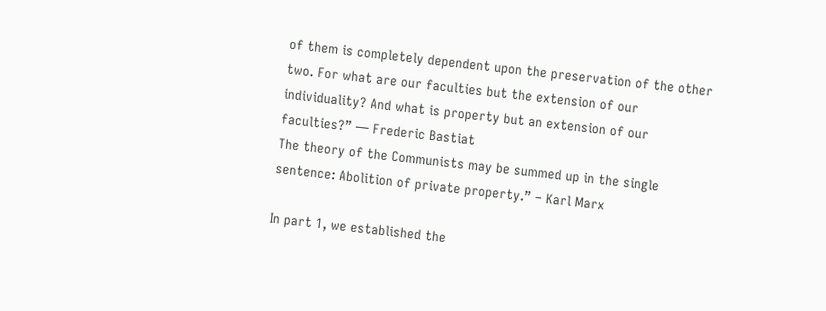of them is completely dependent upon the preservation of the other two. For what are our faculties but the extension of our individuality? And what is property but an extension of our faculties?” — Frederic Bastiat
The theory of the Communists may be summed up in the single sentence: Abolition of private property.” – Karl Marx

In part 1, we established the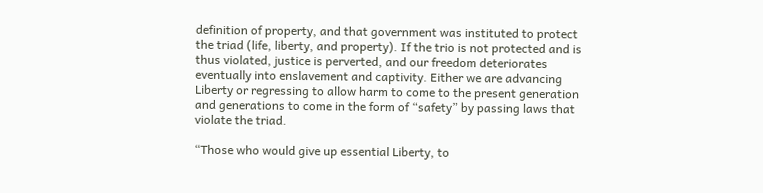definition of property, and that government was instituted to protect the triad (life, liberty, and property). If the trio is not protected and is thus violated, justice is perverted, and our freedom deteriorates eventually into enslavement and captivity. Either we are advancing Liberty or regressing to allow harm to come to the present generation and generations to come in the form of “safety” by passing laws that violate the triad.

“Those who would give up essential Liberty, to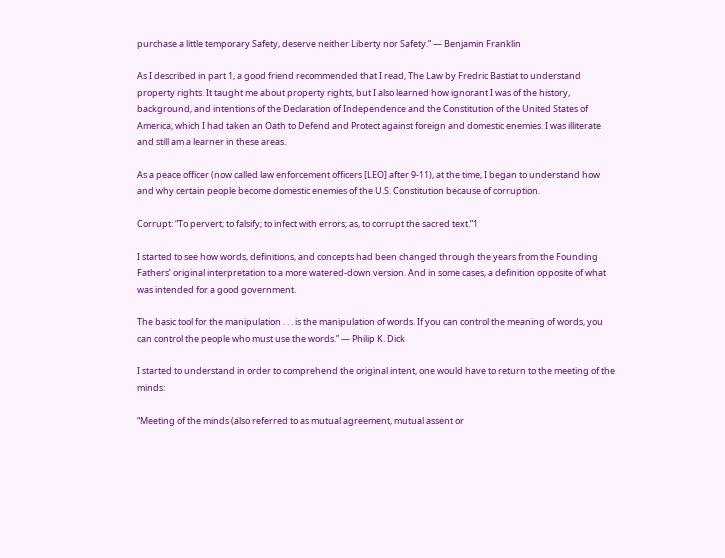purchase a little temporary Safety, deserve neither Liberty nor Safety.” — Benjamin Franklin

As I described in part 1, a good friend recommended that I read, The Law by Fredric Bastiat to understand property rights. It taught me about property rights, but I also learned how ignorant I was of the history, background, and intentions of the Declaration of Independence and the Constitution of the United States of America, which I had taken an Oath to Defend and Protect against foreign and domestic enemies. I was illiterate and still am a learner in these areas.

As a peace officer (now called law enforcement officers [LEO] after 9-11), at the time, I began to understand how and why certain people become domestic enemies of the U.S. Constitution because of corruption.

Corrupt: “To pervert; to falsify; to infect with errors; as, to corrupt the sacred text.”1

I started to see how words, definitions, and concepts had been changed through the years from the Founding Fathers’ original interpretation to a more watered-down version. And in some cases, a definition opposite of what was intended for a good government.

The basic tool for the manipulation . . . is the manipulation of words. If you can control the meaning of words, you can control the people who must use the words.” — Philip K. Dick

I started to understand in order to comprehend the original intent, one would have to return to the meeting of the minds:

“Meeting of the minds (also referred to as mutual agreement, mutual assent or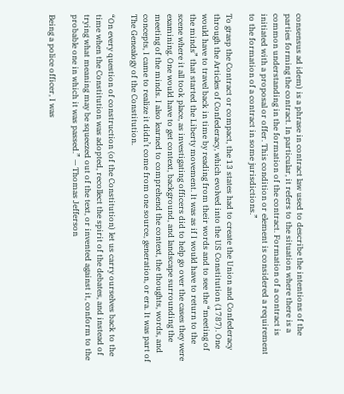consensus ad idem) is a phrase in contract law used to describe the intentions of the parties forming the contract. In particular, it refers to the situation where there is a common understanding in the formation of the contract. Formation of a contract is initiated with a proposal or offer. This condition or element is considered a requirement to the formation of a contract in some jurisdictions.”

To grasp the Contract or compact, the 13 states had to create the Union and Confederacy through the Articles of Confederacy, which evolved into the US Constitution (1787). One would have to travel back in time by reading from their words and to see the “meeting of the minds” that started the Liberty movement. It was as if I would have to return to the scene where it all took place, as investigating officers did to help go over the cases they were examining. One would have to get context, background, and landscape surrounding the meeting of the minds. I also learned to comprehend the context, the thoughts, words, and concepts, I came to realize it didn’t come from one source, generation, or era. It was part of The Genealogy of the Constitution.

“On every question of construction (of the Constitution) let us carry ourselves back to the time when the Constitution was adopted, recollect the spirit of the debates, and instead of trying what meaning may be squeezed out of the text, or invented against it, conform to the probable one in which it was passed.” — Thomas Jefferson

Being a police officer, I was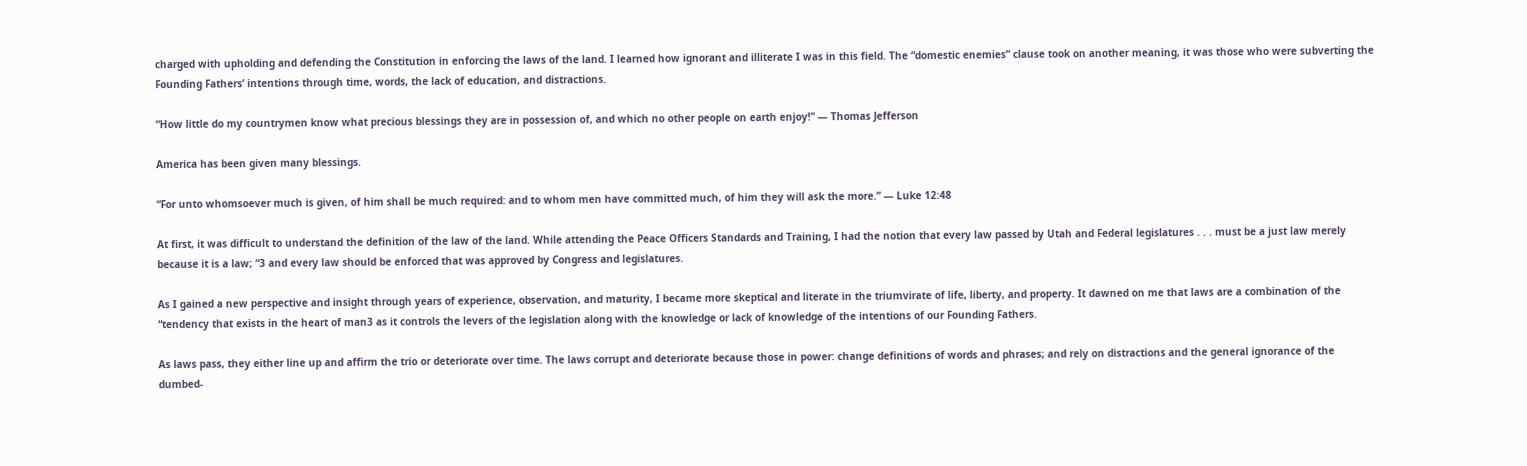charged with upholding and defending the Constitution in enforcing the laws of the land. I learned how ignorant and illiterate I was in this field. The “domestic enemies” clause took on another meaning, it was those who were subverting the Founding Fathers’ intentions through time, words, the lack of education, and distractions.

“How little do my countrymen know what precious blessings they are in possession of, and which no other people on earth enjoy!” — Thomas Jefferson

America has been given many blessings.

“For unto whomsoever much is given, of him shall be much required: and to whom men have committed much, of him they will ask the more.” — Luke 12:48

At first, it was difficult to understand the definition of the law of the land. While attending the Peace Officers Standards and Training, I had the notion that every law passed by Utah and Federal legislatures . . . must be a just law merely because it is a law; “3 and every law should be enforced that was approved by Congress and legislatures.

As I gained a new perspective and insight through years of experience, observation, and maturity, I became more skeptical and literate in the triumvirate of life, liberty, and property. It dawned on me that laws are a combination of the “tendency that exists in the heart of man3 as it controls the levers of the legislation along with the knowledge or lack of knowledge of the intentions of our Founding Fathers.

As laws pass, they either line up and affirm the trio or deteriorate over time. The laws corrupt and deteriorate because those in power: change definitions of words and phrases; and rely on distractions and the general ignorance of the dumbed-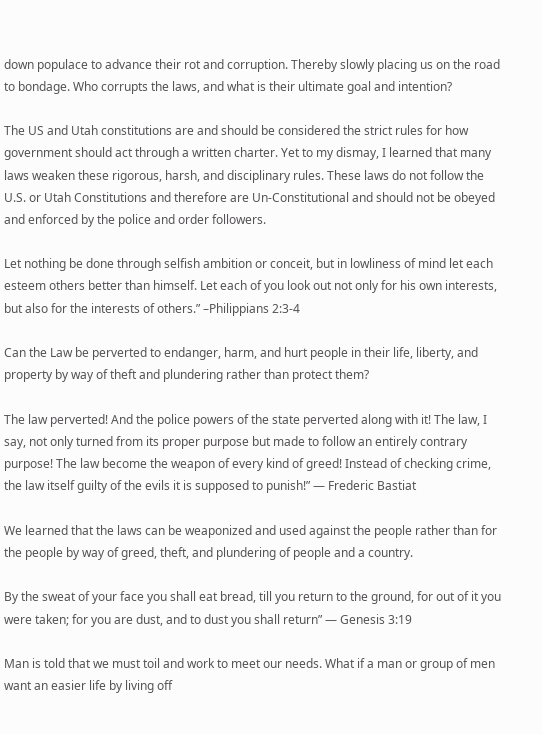down populace to advance their rot and corruption. Thereby slowly placing us on the road to bondage. Who corrupts the laws, and what is their ultimate goal and intention?

The US and Utah constitutions are and should be considered the strict rules for how government should act through a written charter. Yet to my dismay, I learned that many laws weaken these rigorous, harsh, and disciplinary rules. These laws do not follow the U.S. or Utah Constitutions and therefore are Un-Constitutional and should not be obeyed and enforced by the police and order followers.

Let nothing be done through selfish ambition or conceit, but in lowliness of mind let each esteem others better than himself. Let each of you look out not only for his own interests, but also for the interests of others.” –Philippians 2:3-4

Can the Law be perverted to endanger, harm, and hurt people in their life, liberty, and property by way of theft and plundering rather than protect them?

The law perverted! And the police powers of the state perverted along with it! The law, I say, not only turned from its proper purpose but made to follow an entirely contrary purpose! The law become the weapon of every kind of greed! Instead of checking crime, the law itself guilty of the evils it is supposed to punish!” — Frederic Bastiat

We learned that the laws can be weaponized and used against the people rather than for the people by way of greed, theft, and plundering of people and a country.

By the sweat of your face you shall eat bread, till you return to the ground, for out of it you were taken; for you are dust, and to dust you shall return” — Genesis 3:19

Man is told that we must toil and work to meet our needs. What if a man or group of men want an easier life by living off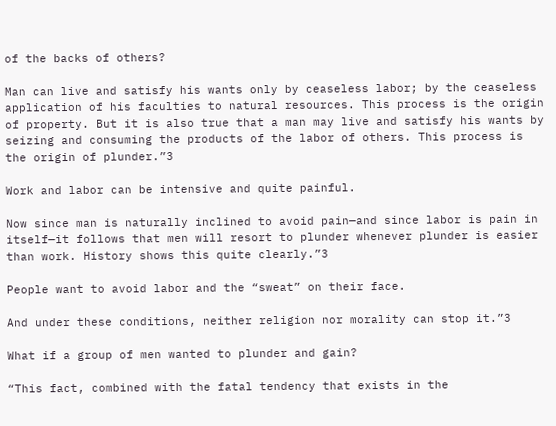of the backs of others?

Man can live and satisfy his wants only by ceaseless labor; by the ceaseless application of his faculties to natural resources. This process is the origin of property. But it is also true that a man may live and satisfy his wants by seizing and consuming the products of the labor of others. This process is the origin of plunder.”3

Work and labor can be intensive and quite painful.

Now since man is naturally inclined to avoid pain—and since labor is pain in itself—it follows that men will resort to plunder whenever plunder is easier than work. History shows this quite clearly.”3

People want to avoid labor and the “sweat” on their face.

And under these conditions, neither religion nor morality can stop it.”3

What if a group of men wanted to plunder and gain?

“This fact, combined with the fatal tendency that exists in the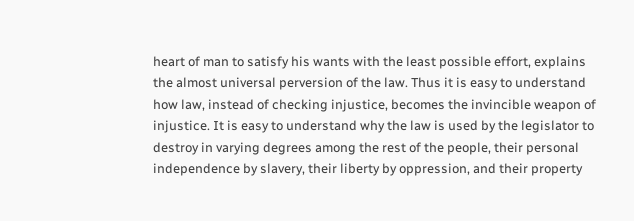heart of man to satisfy his wants with the least possible effort, explains the almost universal perversion of the law. Thus it is easy to understand how law, instead of checking injustice, becomes the invincible weapon of injustice. It is easy to understand why the law is used by the legislator to destroy in varying degrees among the rest of the people, their personal independence by slavery, their liberty by oppression, and their property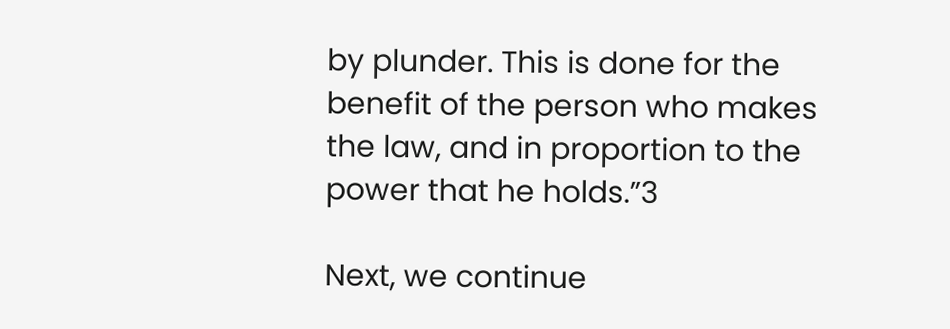by plunder. This is done for the benefit of the person who makes the law, and in proportion to the power that he holds.”3

Next, we continue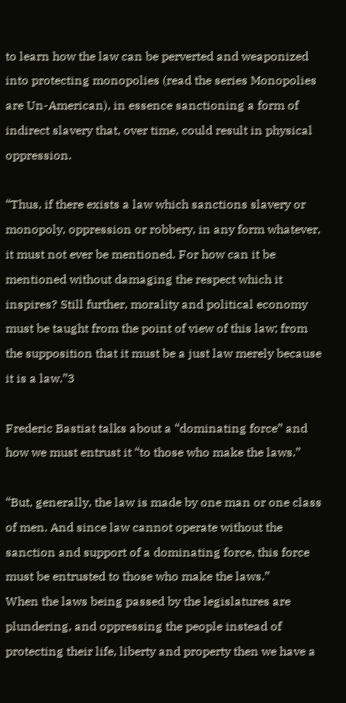to learn how the law can be perverted and weaponized into protecting monopolies (read the series Monopolies are Un-American), in essence sanctioning a form of indirect slavery that, over time, could result in physical oppression.

“Thus, if there exists a law which sanctions slavery or monopoly, oppression or robbery, in any form whatever, it must not ever be mentioned. For how can it be mentioned without damaging the respect which it inspires? Still further, morality and political economy must be taught from the point of view of this law; from the supposition that it must be a just law merely because it is a law.”3

Frederic Bastiat talks about a “dominating force” and how we must entrust it “to those who make the laws.”

“But, generally, the law is made by one man or one class of men. And since law cannot operate without the sanction and support of a dominating force, this force must be entrusted to those who make the laws.”
When the laws being passed by the legislatures are plundering, and oppressing the people instead of protecting their life, liberty and property then we have a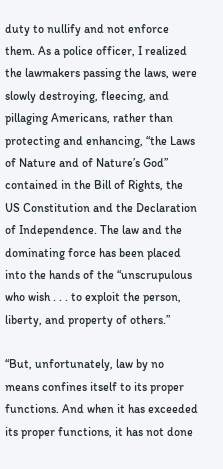duty to nullify and not enforce them. As a police officer, I realized the lawmakers passing the laws, were slowly destroying, fleecing, and pillaging Americans, rather than protecting and enhancing, “the Laws of Nature and of Nature’s God” contained in the Bill of Rights, the US Constitution and the Declaration of Independence. The law and the dominating force has been placed into the hands of the “unscrupulous who wish . . . to exploit the person, liberty, and property of others.”

“But, unfortunately, law by no means confines itself to its proper functions. And when it has exceeded its proper functions, it has not done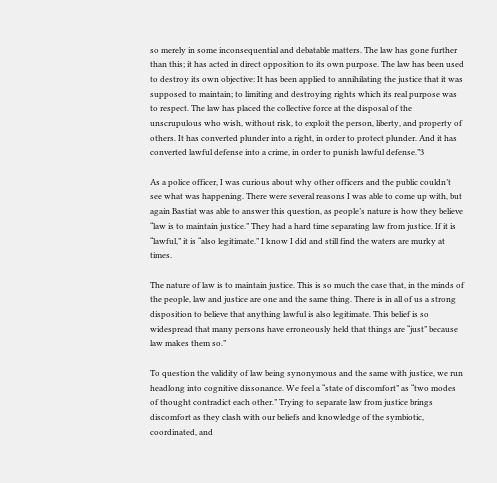so merely in some inconsequential and debatable matters. The law has gone further than this; it has acted in direct opposition to its own purpose. The law has been used to destroy its own objective: It has been applied to annihilating the justice that it was supposed to maintain; to limiting and destroying rights which its real purpose was to respect. The law has placed the collective force at the disposal of the unscrupulous who wish, without risk, to exploit the person, liberty, and property of others. It has converted plunder into a right, in order to protect plunder. And it has converted lawful defense into a crime, in order to punish lawful defense.”3

As a police officer, I was curious about why other officers and the public couldn’t see what was happening. There were several reasons I was able to come up with, but again Bastiat was able to answer this question, as people’s nature is how they believe “law is to maintain justice.” They had a hard time separating law from justice. If it is “lawful,” it is “also legitimate.” I know I did and still find the waters are murky at times.

The nature of law is to maintain justice. This is so much the case that, in the minds of the people, law and justice are one and the same thing. There is in all of us a strong disposition to believe that anything lawful is also legitimate. This belief is so widespread that many persons have erroneously held that things are “just” because law makes them so.”

To question the validity of law being synonymous and the same with justice, we run headlong into cognitive dissonance. We feel a “state of discomfort” as “two modes of thought contradict each other.” Trying to separate law from justice brings discomfort as they clash with our beliefs and knowledge of the symbiotic, coordinated, and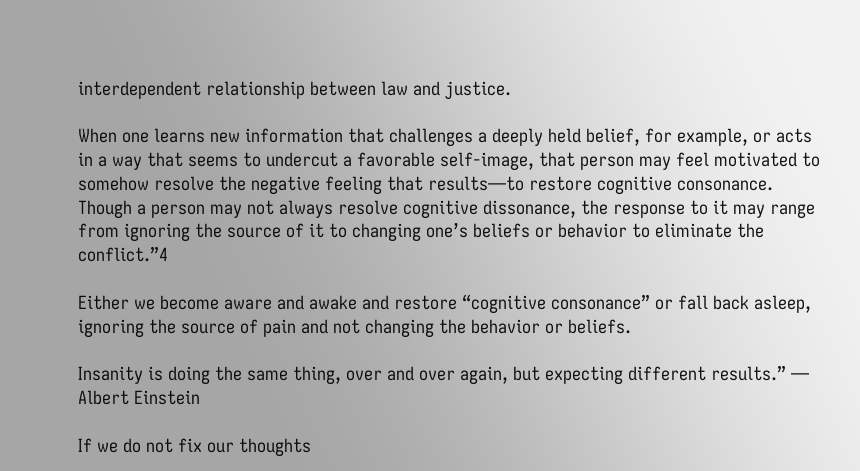interdependent relationship between law and justice.

When one learns new information that challenges a deeply held belief, for example, or acts in a way that seems to undercut a favorable self-image, that person may feel motivated to somehow resolve the negative feeling that results—to restore cognitive consonance. Though a person may not always resolve cognitive dissonance, the response to it may range from ignoring the source of it to changing one’s beliefs or behavior to eliminate the conflict.”4

Either we become aware and awake and restore “cognitive consonance” or fall back asleep, ignoring the source of pain and not changing the behavior or beliefs.

Insanity is doing the same thing, over and over again, but expecting different results.” — Albert Einstein

If we do not fix our thoughts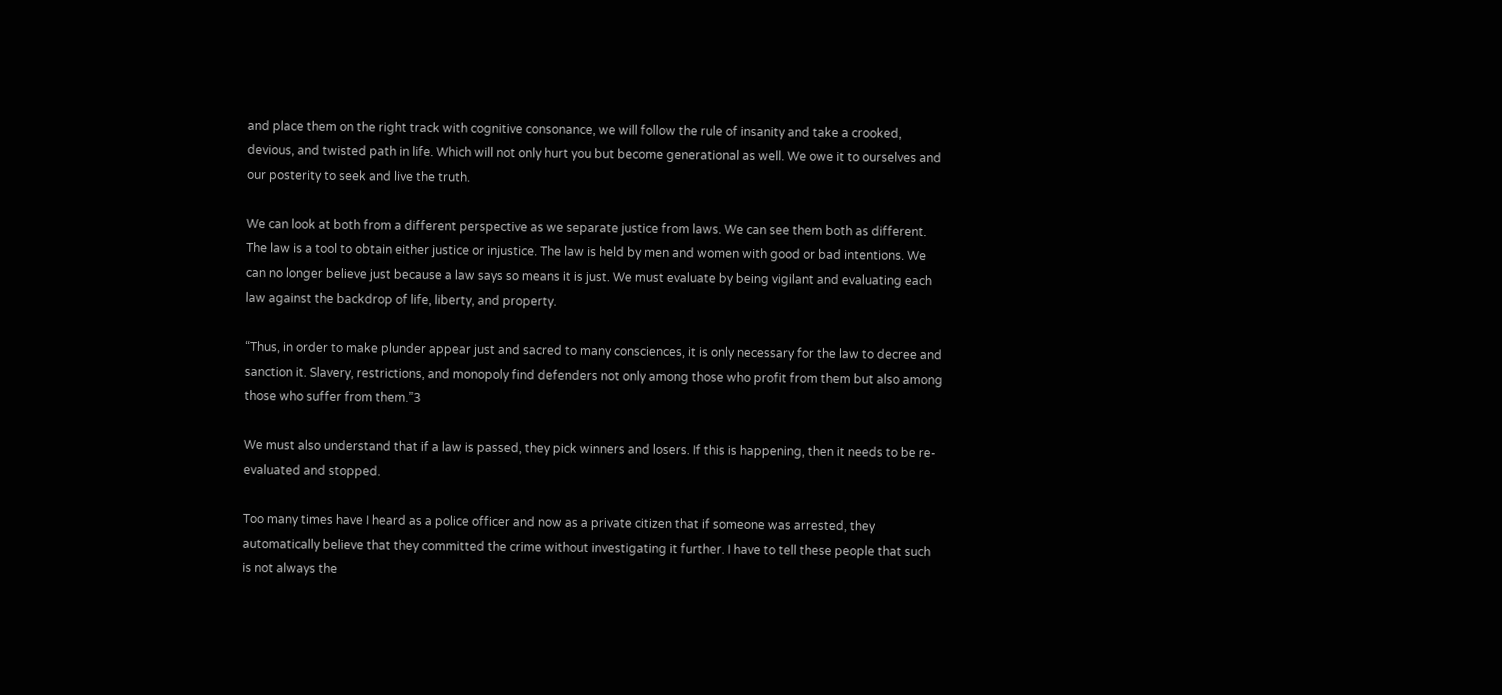and place them on the right track with cognitive consonance, we will follow the rule of insanity and take a crooked, devious, and twisted path in life. Which will not only hurt you but become generational as well. We owe it to ourselves and our posterity to seek and live the truth.

We can look at both from a different perspective as we separate justice from laws. We can see them both as different. The law is a tool to obtain either justice or injustice. The law is held by men and women with good or bad intentions. We can no longer believe just because a law says so means it is just. We must evaluate by being vigilant and evaluating each law against the backdrop of life, liberty, and property.

“Thus, in order to make plunder appear just and sacred to many consciences, it is only necessary for the law to decree and sanction it. Slavery, restrictions, and monopoly find defenders not only among those who profit from them but also among those who suffer from them.”3

We must also understand that if a law is passed, they pick winners and losers. If this is happening, then it needs to be re-evaluated and stopped.

Too many times have I heard as a police officer and now as a private citizen that if someone was arrested, they automatically believe that they committed the crime without investigating it further. I have to tell these people that such is not always the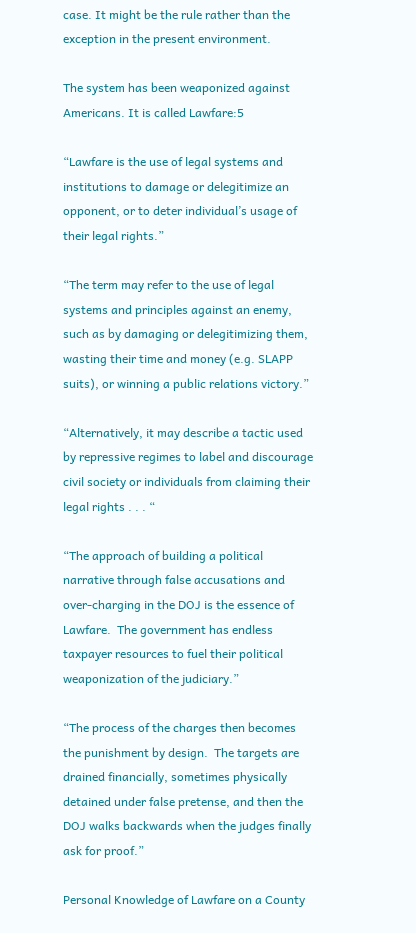case. It might be the rule rather than the exception in the present environment.

The system has been weaponized against Americans. It is called Lawfare:5

“Lawfare is the use of legal systems and institutions to damage or delegitimize an opponent, or to deter individual’s usage of their legal rights.”

“The term may refer to the use of legal systems and principles against an enemy, such as by damaging or delegitimizing them, wasting their time and money (e.g. SLAPP suits), or winning a public relations victory.”

“Alternatively, it may describe a tactic used by repressive regimes to label and discourage civil society or individuals from claiming their legal rights . . . “

“The approach of building a political narrative through false accusations and over-charging in the DOJ is the essence of Lawfare.  The government has endless taxpayer resources to fuel their political weaponization of the judiciary.”

“The process of the charges then becomes the punishment by design.  The targets are drained financially, sometimes physically detained under false pretense, and then the DOJ walks backwards when the judges finally ask for proof.”

Personal Knowledge of Lawfare on a County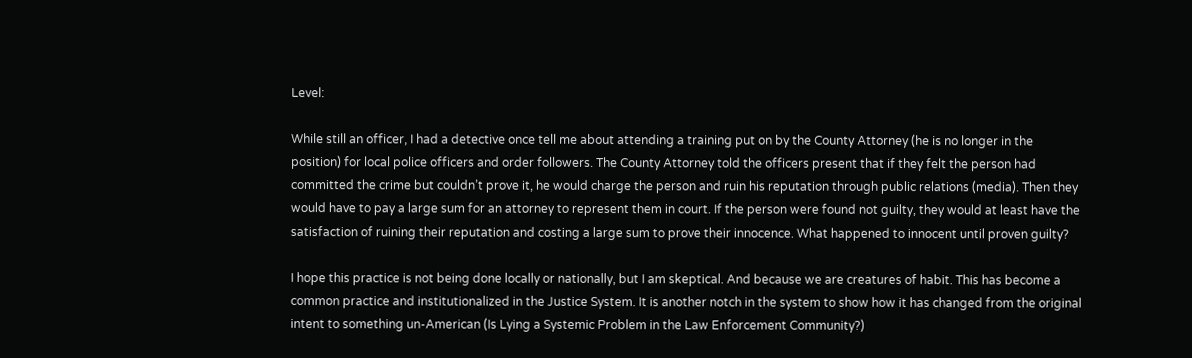Level:

While still an officer, I had a detective once tell me about attending a training put on by the County Attorney (he is no longer in the position) for local police officers and order followers. The County Attorney told the officers present that if they felt the person had committed the crime but couldn’t prove it, he would charge the person and ruin his reputation through public relations (media). Then they would have to pay a large sum for an attorney to represent them in court. If the person were found not guilty, they would at least have the satisfaction of ruining their reputation and costing a large sum to prove their innocence. What happened to innocent until proven guilty?

I hope this practice is not being done locally or nationally, but I am skeptical. And because we are creatures of habit. This has become a common practice and institutionalized in the Justice System. It is another notch in the system to show how it has changed from the original intent to something un-American (Is Lying a Systemic Problem in the Law Enforcement Community?)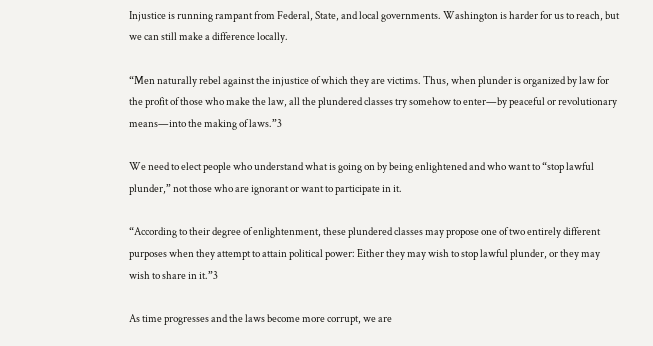Injustice is running rampant from Federal, State, and local governments. Washington is harder for us to reach, but we can still make a difference locally.

“Men naturally rebel against the injustice of which they are victims. Thus, when plunder is organized by law for the profit of those who make the law, all the plundered classes try somehow to enter—by peaceful or revolutionary means—into the making of laws.”3

We need to elect people who understand what is going on by being enlightened and who want to “stop lawful plunder,” not those who are ignorant or want to participate in it.

“According to their degree of enlightenment, these plundered classes may propose one of two entirely different purposes when they attempt to attain political power: Either they may wish to stop lawful plunder, or they may wish to share in it.”3

As time progresses and the laws become more corrupt, we are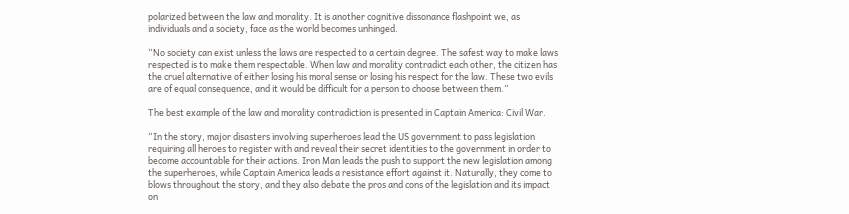polarized between the law and morality. It is another cognitive dissonance flashpoint we, as individuals and a society, face as the world becomes unhinged.

“No society can exist unless the laws are respected to a certain degree. The safest way to make laws respected is to make them respectable. When law and morality contradict each other, the citizen has the cruel alternative of either losing his moral sense or losing his respect for the law. These two evils are of equal consequence, and it would be difficult for a person to choose between them.”

The best example of the law and morality contradiction is presented in Captain America: Civil War.

“In the story, major disasters involving superheroes lead the US government to pass legislation requiring all heroes to register with and reveal their secret identities to the government in order to become accountable for their actions. Iron Man leads the push to support the new legislation among the superheroes, while Captain America leads a resistance effort against it. Naturally, they come to blows throughout the story, and they also debate the pros and cons of the legislation and its impact on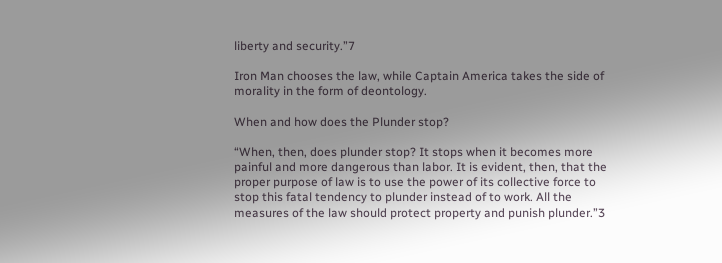liberty and security.”7

Iron Man chooses the law, while Captain America takes the side of morality in the form of deontology.

When and how does the Plunder stop?

“When, then, does plunder stop? It stops when it becomes more painful and more dangerous than labor. It is evident, then, that the proper purpose of law is to use the power of its collective force to stop this fatal tendency to plunder instead of to work. All the measures of the law should protect property and punish plunder.”3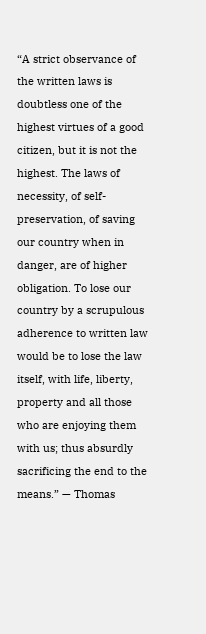“A strict observance of the written laws is doubtless one of the highest virtues of a good citizen, but it is not the highest. The laws of necessity, of self-preservation, of saving our country when in danger, are of higher obligation. To lose our country by a scrupulous adherence to written law would be to lose the law itself, with life, liberty, property and all those who are enjoying them with us; thus absurdly sacrificing the end to the means.” — Thomas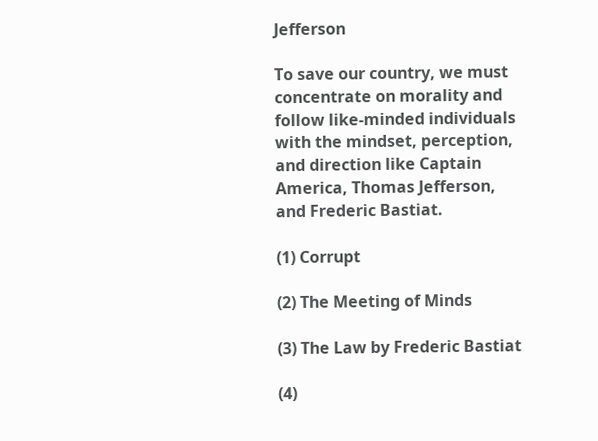Jefferson

To save our country, we must concentrate on morality and follow like-minded individuals with the mindset, perception, and direction like Captain America, Thomas Jefferson, and Frederic Bastiat.

(1) Corrupt

(2) The Meeting of Minds

(3) The Law by Frederic Bastiat

(4)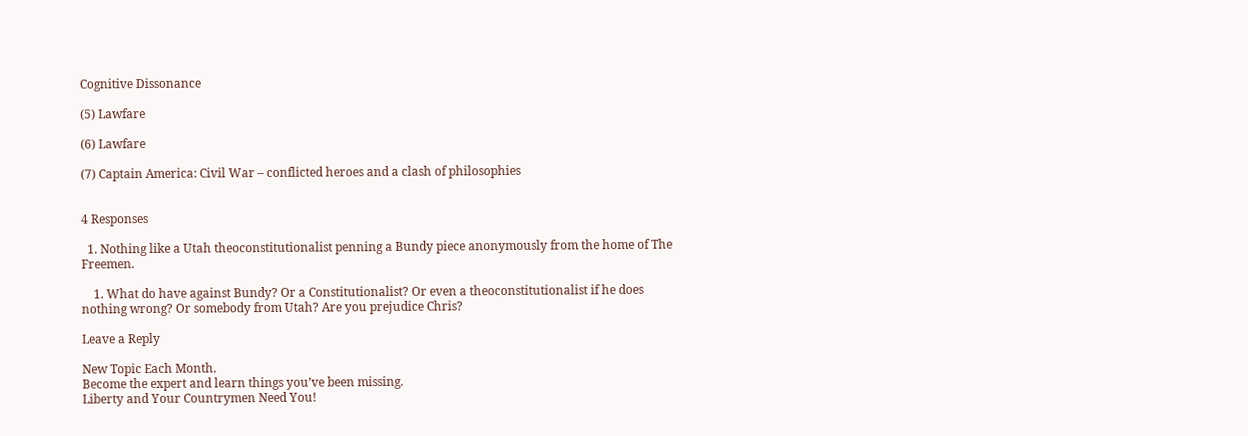Cognitive Dissonance

(5) Lawfare

(6) Lawfare

(7) Captain America: Civil War – conflicted heroes and a clash of philosophies


4 Responses

  1. Nothing like a Utah theoconstitutionalist penning a Bundy piece anonymously from the home of The Freemen.

    1. What do have against Bundy? Or a Constitutionalist? Or even a theoconstitutionalist if he does nothing wrong? Or somebody from Utah? Are you prejudice Chris?

Leave a Reply

New Topic Each Month.
Become the expert and learn things you’ve been missing.
Liberty and Your Countrymen Need You!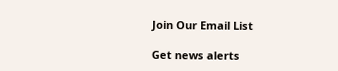Join Our Email List

Get news alerts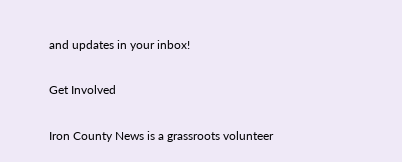and updates in your inbox!

Get Involved

Iron County News is a grassroots volunteer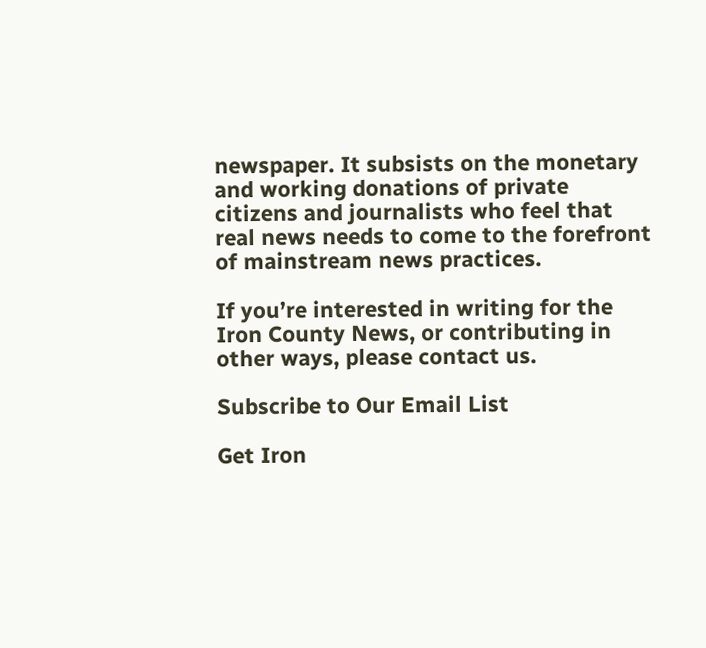newspaper. It subsists on the monetary and working donations of private citizens and journalists who feel that real news needs to come to the forefront of mainstream news practices.

If you’re interested in writing for the Iron County News, or contributing in other ways, please contact us.

Subscribe to Our Email List

Get Iron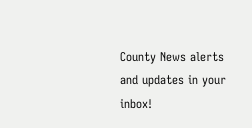County News alerts and updates in your inbox!